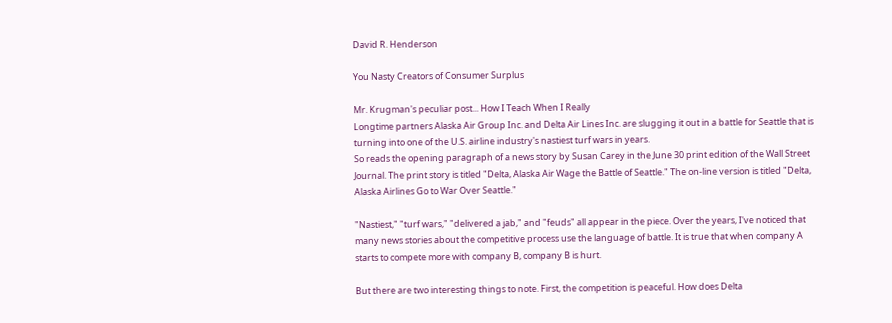David R. Henderson

You Nasty Creators of Consumer Surplus

Mr. Krugman's peculiar post... How I Teach When I Really
Longtime partners Alaska Air Group Inc. and Delta Air Lines Inc. are slugging it out in a battle for Seattle that is turning into one of the U.S. airline industry's nastiest turf wars in years.
So reads the opening paragraph of a news story by Susan Carey in the June 30 print edition of the Wall Street Journal. The print story is titled "Delta, Alaska Air Wage the Battle of Seattle." The on-line version is titled "Delta, Alaska Airlines Go to War Over Seattle."

"Nastiest," "turf wars," "delivered a jab," and "feuds" all appear in the piece. Over the years, I've noticed that many news stories about the competitive process use the language of battle. It is true that when company A starts to compete more with company B, company B is hurt.

But there are two interesting things to note. First, the competition is peaceful. How does Delta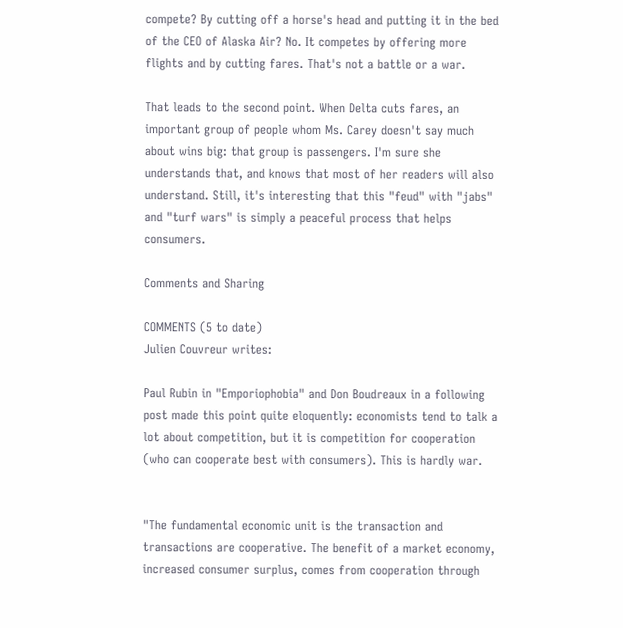compete? By cutting off a horse's head and putting it in the bed of the CEO of Alaska Air? No. It competes by offering more flights and by cutting fares. That's not a battle or a war.

That leads to the second point. When Delta cuts fares, an important group of people whom Ms. Carey doesn't say much about wins big: that group is passengers. I'm sure she understands that, and knows that most of her readers will also understand. Still, it's interesting that this "feud" with "jabs" and "turf wars" is simply a peaceful process that helps consumers.

Comments and Sharing

COMMENTS (5 to date)
Julien Couvreur writes:

Paul Rubin in "Emporiophobia" and Don Boudreaux in a following post made this point quite eloquently: economists tend to talk a lot about competition, but it is competition for cooperation (who can cooperate best with consumers). This is hardly war.


"The fundamental economic unit is the transaction and transactions are cooperative. The benefit of a market economy, increased consumer surplus, comes from cooperation through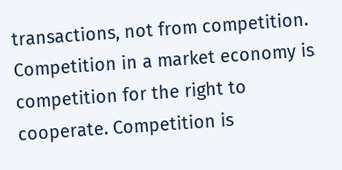transactions, not from competition. Competition in a market economy is competition for the right to cooperate. Competition is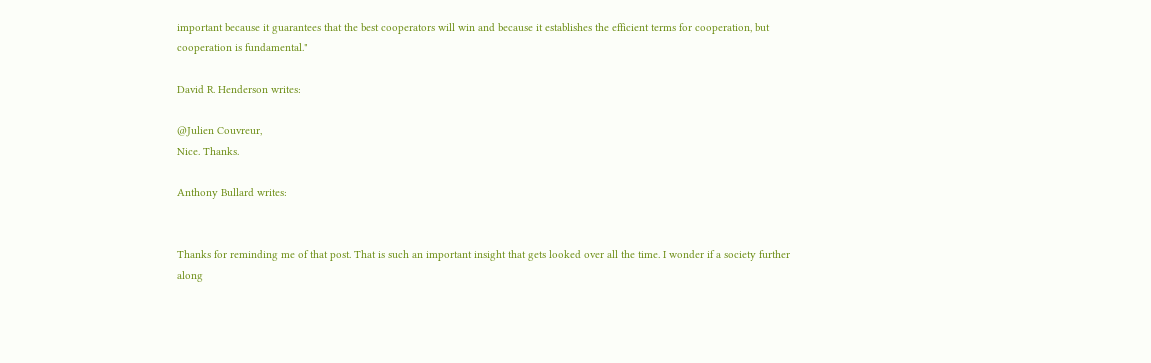important because it guarantees that the best cooperators will win and because it establishes the efficient terms for cooperation, but cooperation is fundamental."

David R. Henderson writes:

@Julien Couvreur,
Nice. Thanks.

Anthony Bullard writes:


Thanks for reminding me of that post. That is such an important insight that gets looked over all the time. I wonder if a society further along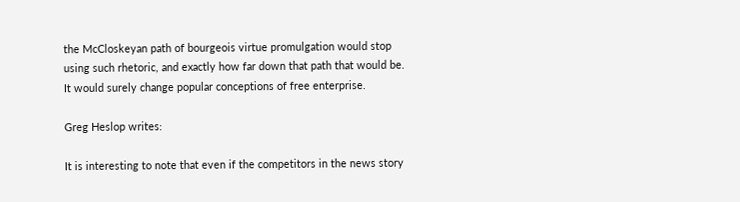the McCloskeyan path of bourgeois virtue promulgation would stop using such rhetoric, and exactly how far down that path that would be. It would surely change popular conceptions of free enterprise.

Greg Heslop writes:

It is interesting to note that even if the competitors in the news story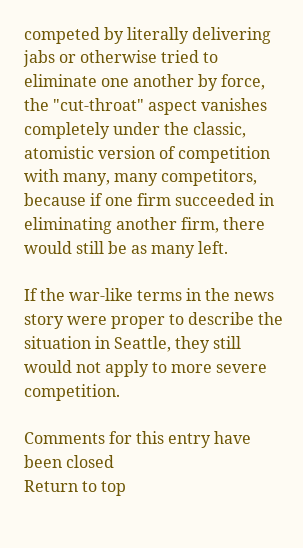competed by literally delivering jabs or otherwise tried to eliminate one another by force, the "cut-throat" aspect vanishes completely under the classic, atomistic version of competition with many, many competitors, because if one firm succeeded in eliminating another firm, there would still be as many left.

If the war-like terms in the news story were proper to describe the situation in Seattle, they still would not apply to more severe competition.

Comments for this entry have been closed
Return to top